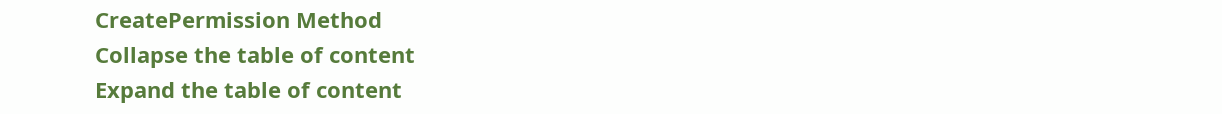CreatePermission Method
Collapse the table of content
Expand the table of content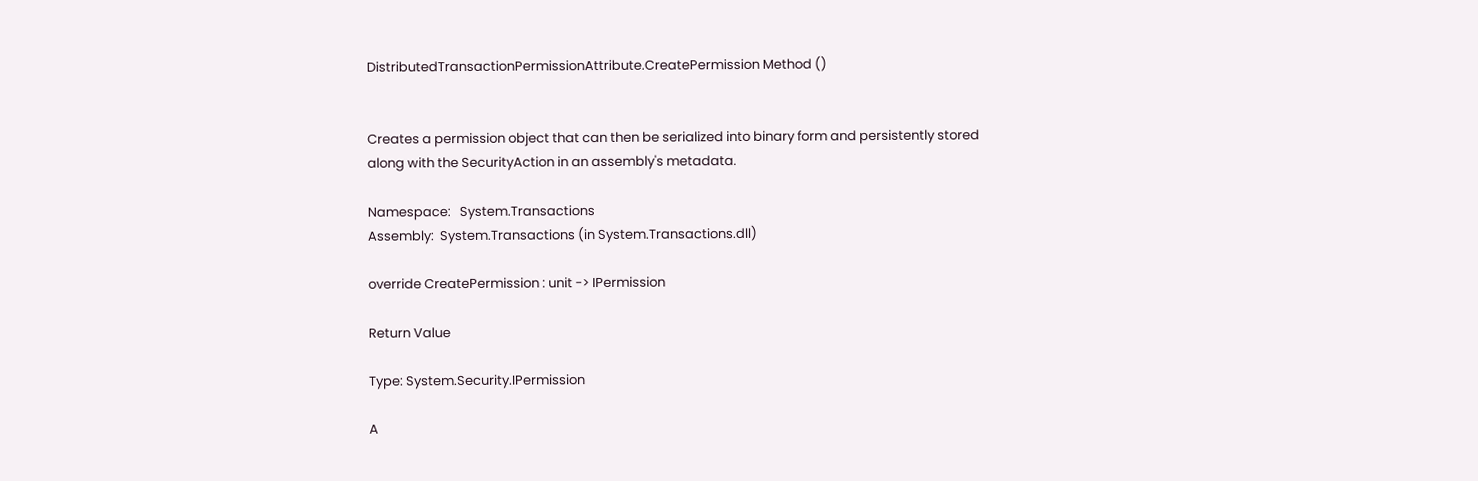DistributedTransactionPermissionAttribute.CreatePermission Method ()


Creates a permission object that can then be serialized into binary form and persistently stored along with the SecurityAction in an assembly's metadata.

Namespace:   System.Transactions
Assembly:  System.Transactions (in System.Transactions.dll)

override CreatePermission : unit -> IPermission

Return Value

Type: System.Security.IPermission

A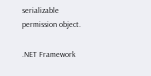serializable permission object.

.NET Framework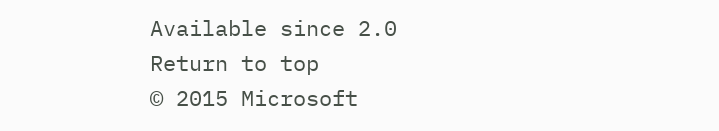Available since 2.0
Return to top
© 2015 Microsoft